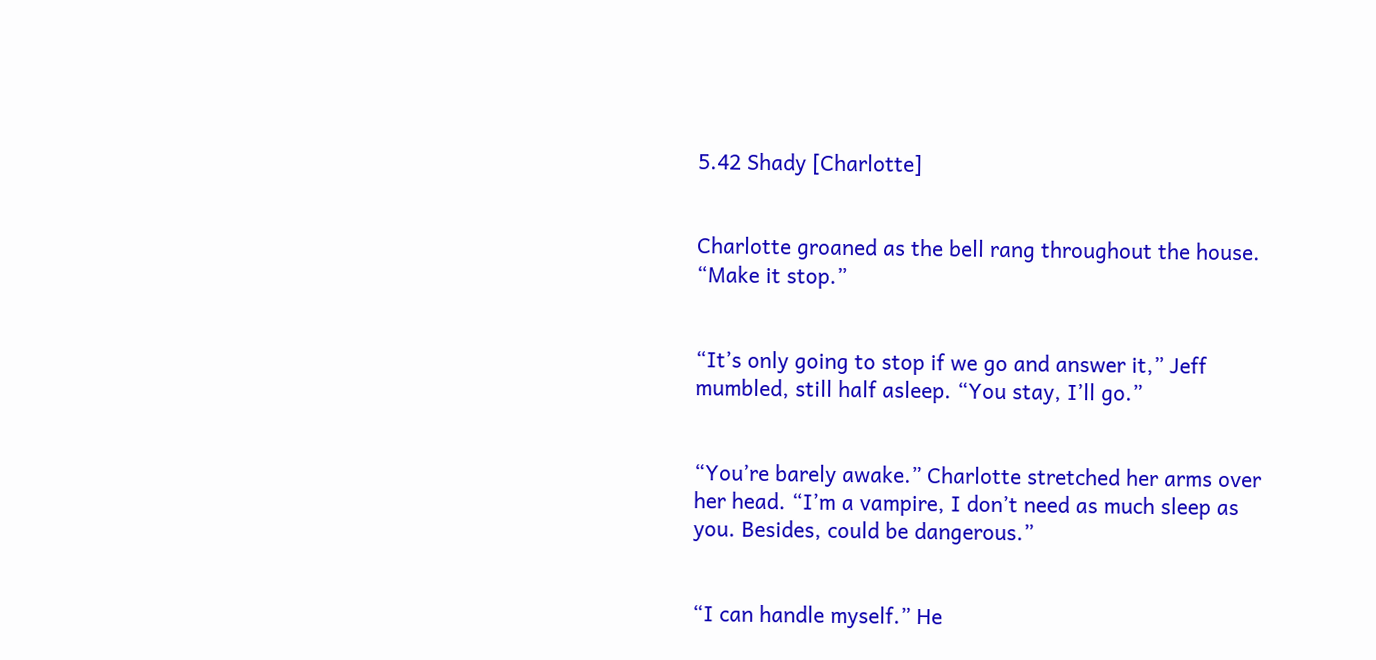5.42 Shady [Charlotte]


Charlotte groaned as the bell rang throughout the house. “Make it stop.”


“It’s only going to stop if we go and answer it,” Jeff mumbled, still half asleep. “You stay, I’ll go.”


“You’re barely awake.” Charlotte stretched her arms over her head. “I’m a vampire, I don’t need as much sleep as you. Besides, could be dangerous.”


“I can handle myself.” He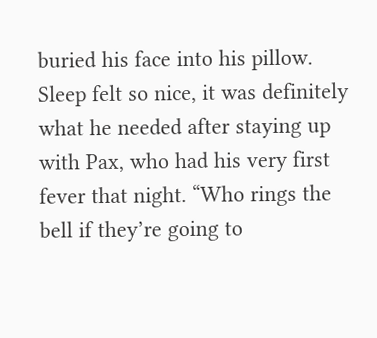buried his face into his pillow. Sleep felt so nice, it was definitely what he needed after staying up with Pax, who had his very first fever that night. “Who rings the bell if they’re going to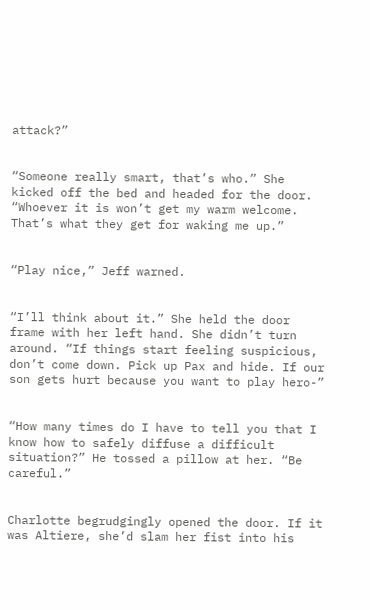attack?”


“Someone really smart, that’s who.” She kicked off the bed and headed for the door. “Whoever it is won’t get my warm welcome. That’s what they get for waking me up.”


“Play nice,” Jeff warned.


“I’ll think about it.” She held the door frame with her left hand. She didn’t turn around. “If things start feeling suspicious, don’t come down. Pick up Pax and hide. If our son gets hurt because you want to play hero-”


“How many times do I have to tell you that I know how to safely diffuse a difficult situation?” He tossed a pillow at her. “Be careful.”


Charlotte begrudgingly opened the door. If it was Altiere, she’d slam her fist into his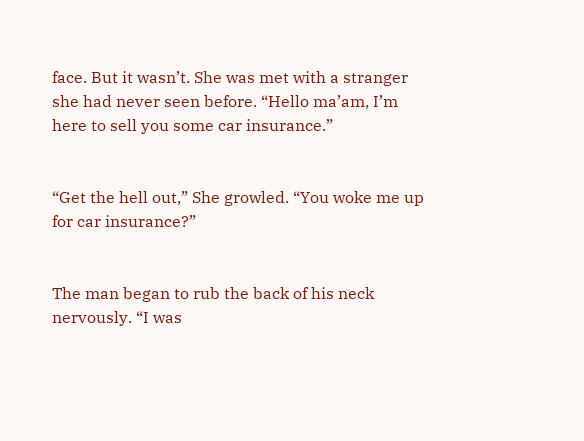face. But it wasn’t. She was met with a stranger she had never seen before. “Hello ma’am, I’m here to sell you some car insurance.”


“Get the hell out,” She growled. “You woke me up for car insurance?”


The man began to rub the back of his neck nervously. “I was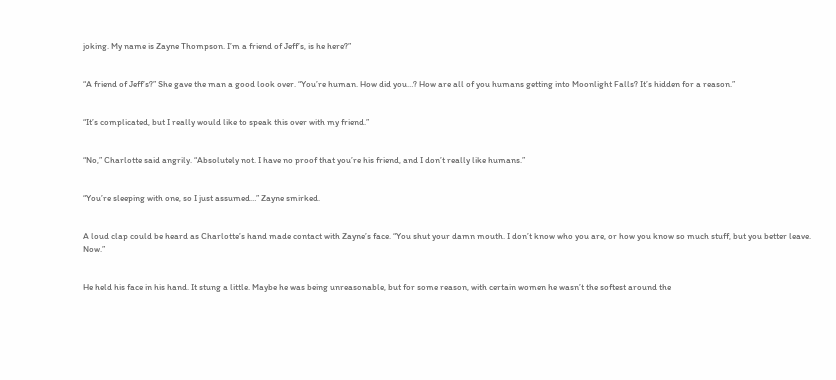joking. My name is Zayne Thompson. I’m a friend of Jeff’s, is he here?”


“A friend of Jeff’s?” She gave the man a good look over. “You’re human. How did you…? How are all of you humans getting into Moonlight Falls? It’s hidden for a reason.”


“It’s complicated, but I really would like to speak this over with my friend.”


“No,” Charlotte said angrily. “Absolutely not. I have no proof that you’re his friend, and I don’t really like humans.”


“You’re sleeping with one, so I just assumed…” Zayne smirked.


A loud clap could be heard as Charlotte’s hand made contact with Zayne’s face. “You shut your damn mouth. I don’t know who you are, or how you know so much stuff, but you better leave. Now.”


He held his face in his hand. It stung a little. Maybe he was being unreasonable, but for some reason, with certain women he wasn’t the softest around the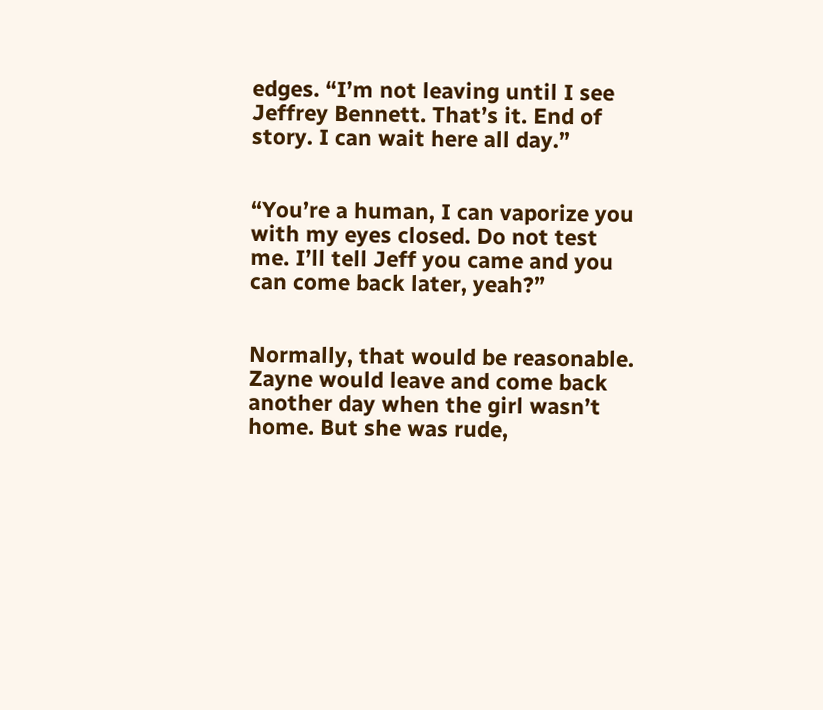edges. “I’m not leaving until I see Jeffrey Bennett. That’s it. End of story. I can wait here all day.”


“You’re a human, I can vaporize you with my eyes closed. Do not test me. I’ll tell Jeff you came and you can come back later, yeah?”


Normally, that would be reasonable. Zayne would leave and come back another day when the girl wasn’t home. But she was rude,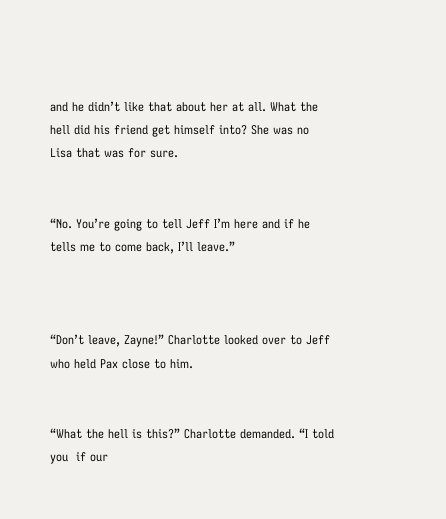and he didn’t like that about her at all. What the hell did his friend get himself into? She was no Lisa that was for sure.


“No. You’re going to tell Jeff I’m here and if he tells me to come back, I’ll leave.”



“Don’t leave, Zayne!” Charlotte looked over to Jeff who held Pax close to him.


“What the hell is this?” Charlotte demanded. “I told you  if our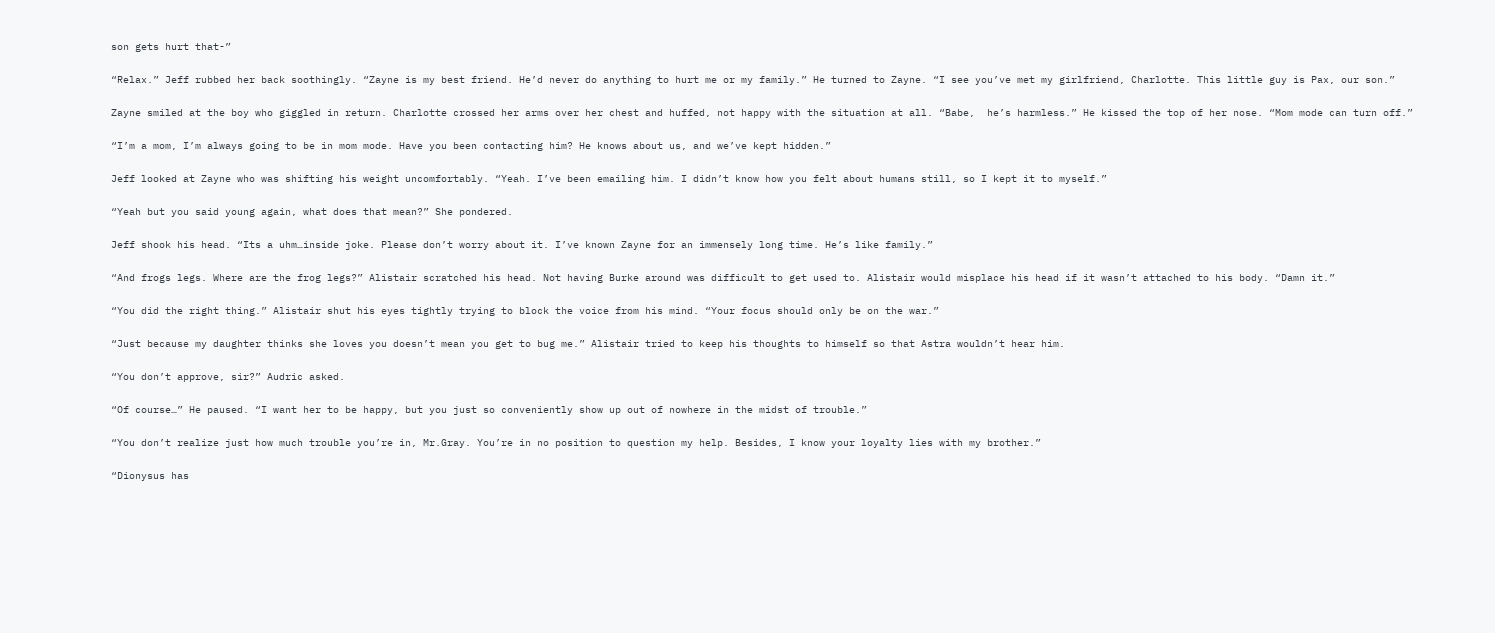son gets hurt that-”


“Relax.” Jeff rubbed her back soothingly. “Zayne is my best friend. He’d never do anything to hurt me or my family.” He turned to Zayne. “I see you’ve met my girlfriend, Charlotte. This little guy is Pax, our son.”


Zayne smiled at the boy who giggled in return. Charlotte crossed her arms over her chest and huffed, not happy with the situation at all. “Babe,  he’s harmless.” He kissed the top of her nose. “Mom mode can turn off.”


“I’m a mom, I’m always going to be in mom mode. Have you been contacting him? He knows about us, and we’ve kept hidden.”


Jeff looked at Zayne who was shifting his weight uncomfortably. “Yeah. I’ve been emailing him. I didn’t know how you felt about humans still, so I kept it to myself.”


“Yeah but you said young again, what does that mean?” She pondered.


Jeff shook his head. “Its a uhm…inside joke. Please don’t worry about it. I’ve known Zayne for an immensely long time. He’s like family.”


“And frogs legs. Where are the frog legs?” Alistair scratched his head. Not having Burke around was difficult to get used to. Alistair would misplace his head if it wasn’t attached to his body. “Damn it.”


“You did the right thing.” Alistair shut his eyes tightly trying to block the voice from his mind. “Your focus should only be on the war.”


“Just because my daughter thinks she loves you doesn’t mean you get to bug me.” Alistair tried to keep his thoughts to himself so that Astra wouldn’t hear him.


“You don’t approve, sir?” Audric asked.


“Of course…” He paused. “I want her to be happy, but you just so conveniently show up out of nowhere in the midst of trouble.”


“You don’t realize just how much trouble you’re in, Mr.Gray. You’re in no position to question my help. Besides, I know your loyalty lies with my brother.”


“Dionysus has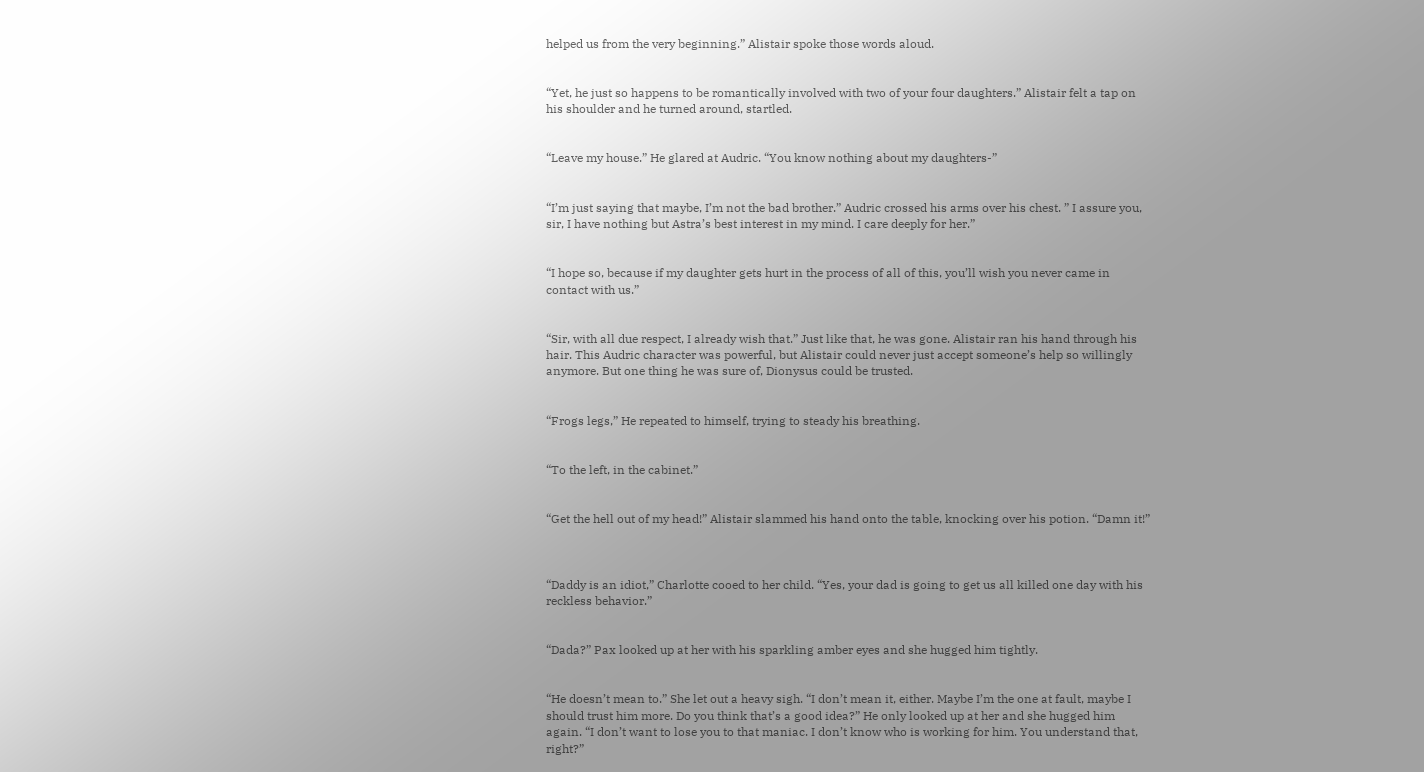helped us from the very beginning.” Alistair spoke those words aloud.


“Yet, he just so happens to be romantically involved with two of your four daughters.” Alistair felt a tap on his shoulder and he turned around, startled.


“Leave my house.” He glared at Audric. “You know nothing about my daughters-”


“I’m just saying that maybe, I’m not the bad brother.” Audric crossed his arms over his chest. ” I assure you, sir, I have nothing but Astra’s best interest in my mind. I care deeply for her.”


“I hope so, because if my daughter gets hurt in the process of all of this, you’ll wish you never came in contact with us.”


“Sir, with all due respect, I already wish that.” Just like that, he was gone. Alistair ran his hand through his hair. This Audric character was powerful, but Alistair could never just accept someone’s help so willingly anymore. But one thing he was sure of, Dionysus could be trusted.


“Frogs legs,” He repeated to himself, trying to steady his breathing.


“To the left, in the cabinet.”


“Get the hell out of my head!” Alistair slammed his hand onto the table, knocking over his potion. “Damn it!”



“Daddy is an idiot,” Charlotte cooed to her child. “Yes, your dad is going to get us all killed one day with his reckless behavior.”


“Dada?” Pax looked up at her with his sparkling amber eyes and she hugged him tightly.


“He doesn’t mean to.” She let out a heavy sigh. “I don’t mean it, either. Maybe I’m the one at fault, maybe I should trust him more. Do you think that’s a good idea?” He only looked up at her and she hugged him again. “I don’t want to lose you to that maniac. I don’t know who is working for him. You understand that, right?”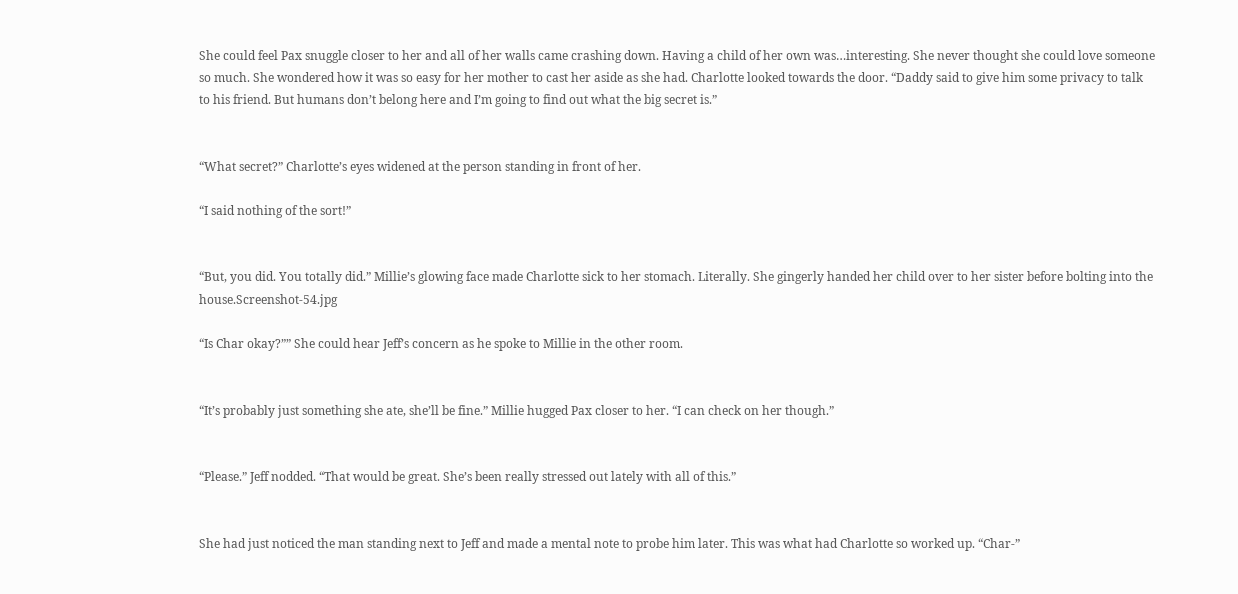She could feel Pax snuggle closer to her and all of her walls came crashing down. Having a child of her own was…interesting. She never thought she could love someone so much. She wondered how it was so easy for her mother to cast her aside as she had. Charlotte looked towards the door. “Daddy said to give him some privacy to talk to his friend. But humans don’t belong here and I’m going to find out what the big secret is.”


“What secret?” Charlotte’s eyes widened at the person standing in front of her.

“I said nothing of the sort!”


“But, you did. You totally did.” Millie’s glowing face made Charlotte sick to her stomach. Literally. She gingerly handed her child over to her sister before bolting into the house.Screenshot-54.jpg

“Is Char okay?”” She could hear Jeff’s concern as he spoke to Millie in the other room.


“It’s probably just something she ate, she’ll be fine.” Millie hugged Pax closer to her. “I can check on her though.”


“Please.” Jeff nodded. “That would be great. She’s been really stressed out lately with all of this.”


She had just noticed the man standing next to Jeff and made a mental note to probe him later. This was what had Charlotte so worked up. “Char-”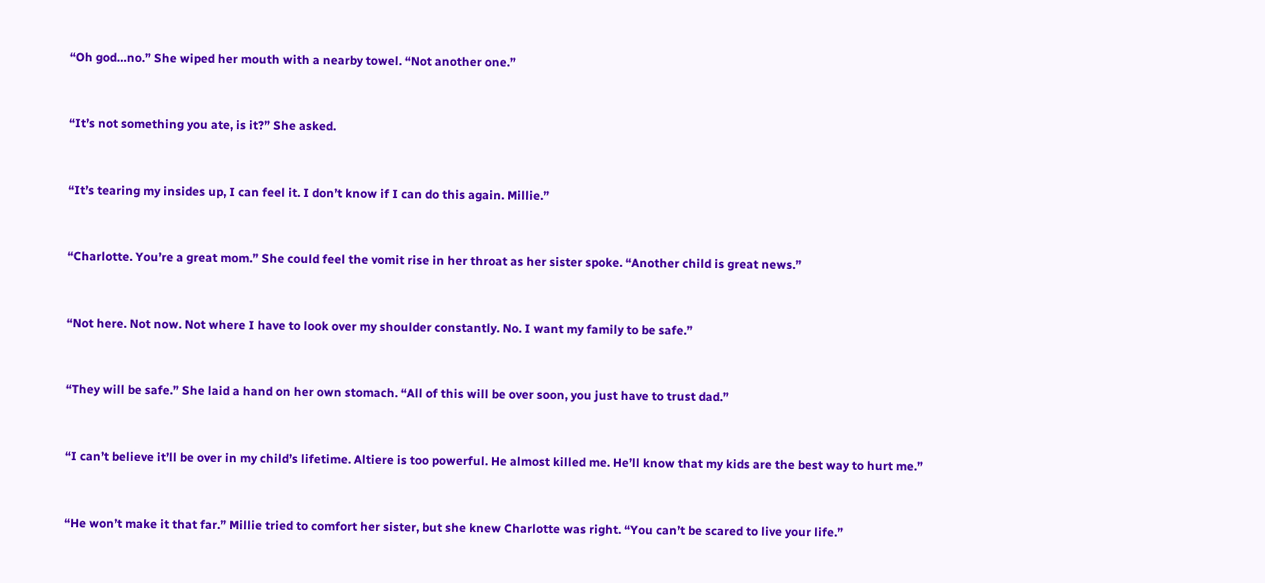“Oh god…no.” She wiped her mouth with a nearby towel. “Not another one.”


“It’s not something you ate, is it?” She asked.


“It’s tearing my insides up, I can feel it. I don’t know if I can do this again. Millie.”


“Charlotte. You’re a great mom.” She could feel the vomit rise in her throat as her sister spoke. “Another child is great news.”


“Not here. Not now. Not where I have to look over my shoulder constantly. No. I want my family to be safe.”


“They will be safe.” She laid a hand on her own stomach. “All of this will be over soon, you just have to trust dad.”


“I can’t believe it’ll be over in my child’s lifetime. Altiere is too powerful. He almost killed me. He’ll know that my kids are the best way to hurt me.”


“He won’t make it that far.” Millie tried to comfort her sister, but she knew Charlotte was right. “You can’t be scared to live your life.”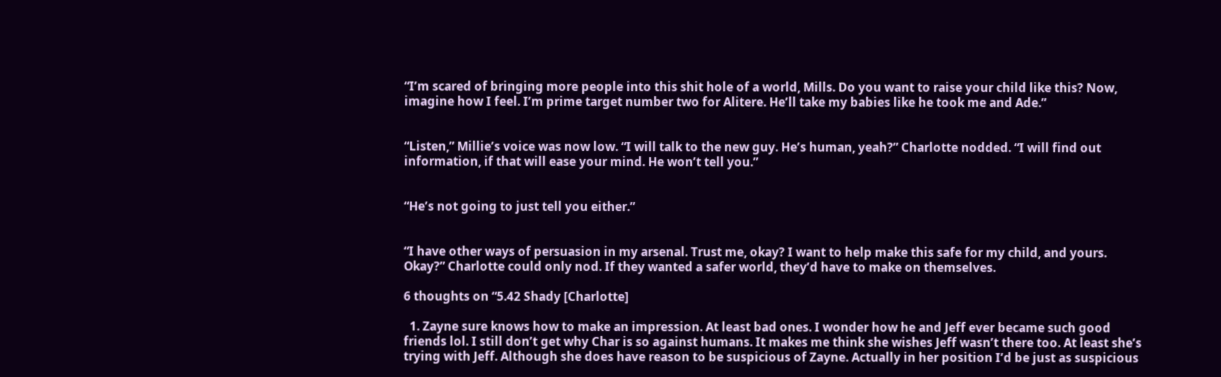“I’m scared of bringing more people into this shit hole of a world, Mills. Do you want to raise your child like this? Now, imagine how I feel. I’m prime target number two for Alitere. He’ll take my babies like he took me and Ade.”


“Listen,” Millie’s voice was now low. “I will talk to the new guy. He’s human, yeah?” Charlotte nodded. “I will find out information, if that will ease your mind. He won’t tell you.”


“He’s not going to just tell you either.”


“I have other ways of persuasion in my arsenal. Trust me, okay? I want to help make this safe for my child, and yours. Okay?” Charlotte could only nod. If they wanted a safer world, they’d have to make on themselves.

6 thoughts on “5.42 Shady [Charlotte]

  1. Zayne sure knows how to make an impression. At least bad ones. I wonder how he and Jeff ever became such good friends lol. I still don’t get why Char is so against humans. It makes me think she wishes Jeff wasn’t there too. At least she’s trying with Jeff. Although she does have reason to be suspicious of Zayne. Actually in her position I’d be just as suspicious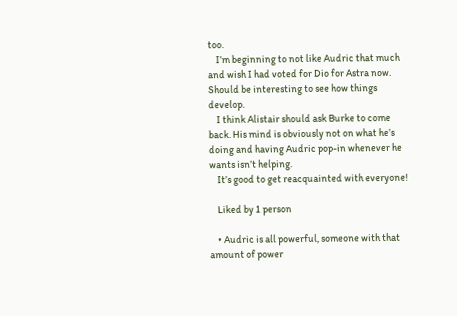too.
    I’m beginning to not like Audric that much and wish I had voted for Dio for Astra now. Should be interesting to see how things develop.
    I think Alistair should ask Burke to come back. His mind is obviously not on what he’s doing and having Audric pop-in whenever he wants isn’t helping.
    It’s good to get reacquainted with everyone!

    Liked by 1 person

    • Audric is all powerful, someone with that amount of power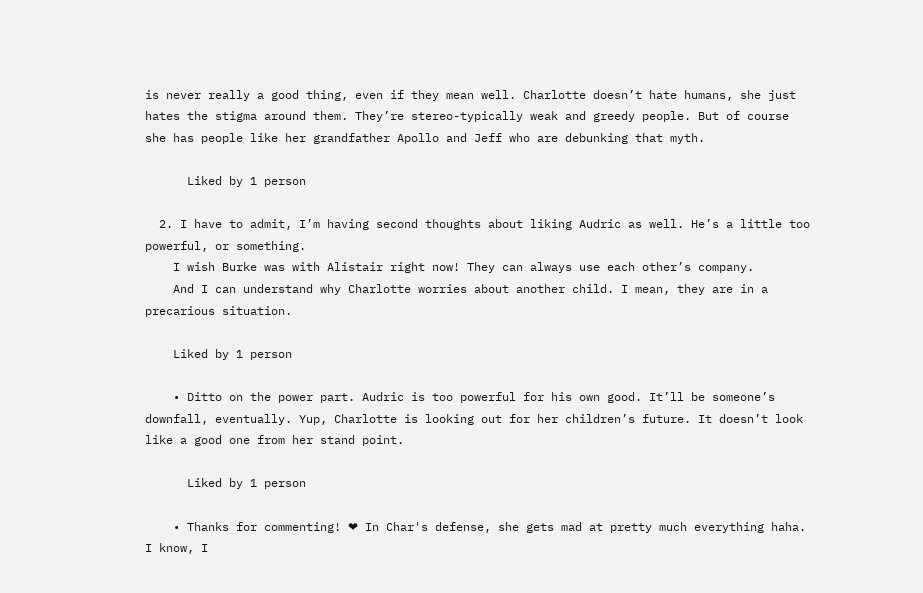is never really a good thing, even if they mean well. Charlotte doesn’t hate humans, she just hates the stigma around them. They’re stereo-typically weak and greedy people. But of course she has people like her grandfather Apollo and Jeff who are debunking that myth.

      Liked by 1 person

  2. I have to admit, I’m having second thoughts about liking Audric as well. He’s a little too powerful, or something.
    I wish Burke was with Alistair right now! They can always use each other’s company.
    And I can understand why Charlotte worries about another child. I mean, they are in a precarious situation.

    Liked by 1 person

    • Ditto on the power part. Audric is too powerful for his own good. It’ll be someone’s downfall, eventually. Yup, Charlotte is looking out for her children’s future. It doesn’t look like a good one from her stand point.

      Liked by 1 person

    • Thanks for commenting! ❤ In Char's defense, she gets mad at pretty much everything haha. I know, I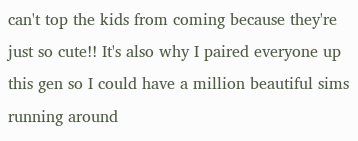can't top the kids from coming because they're just so cute!! It's also why I paired everyone up this gen so I could have a million beautiful sims running around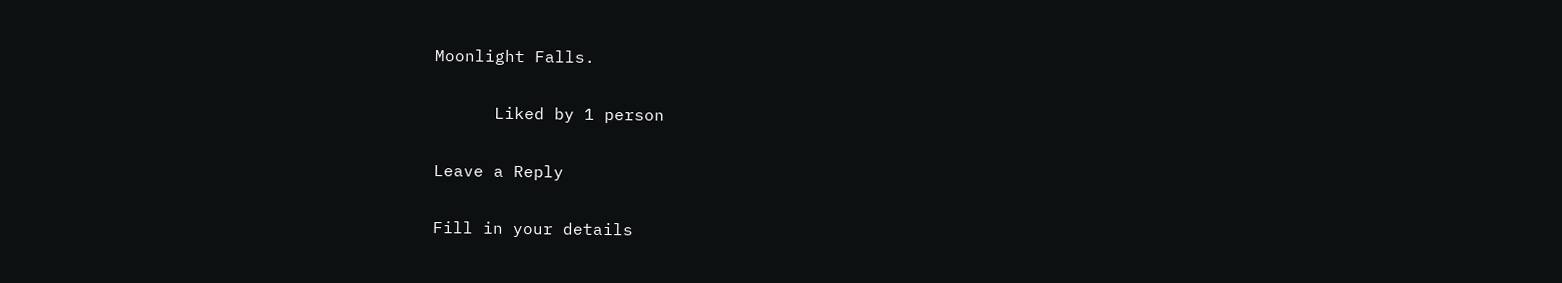Moonlight Falls.

      Liked by 1 person

Leave a Reply

Fill in your details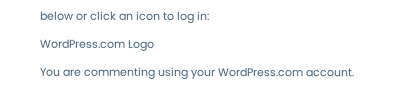below or click an icon to log in:

WordPress.com Logo

You are commenting using your WordPress.com account.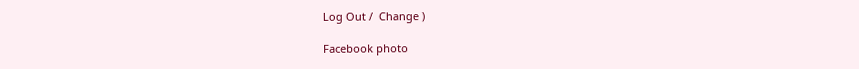Log Out /  Change )

Facebook photo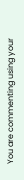You are commenting using your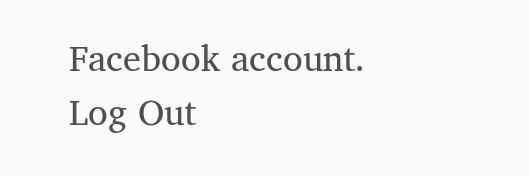Facebook account. Log Out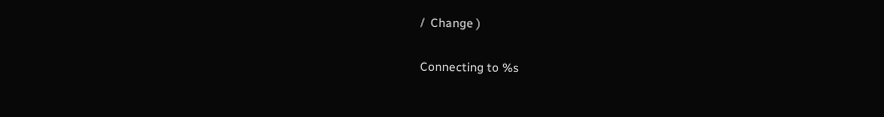/  Change )

Connecting to %s